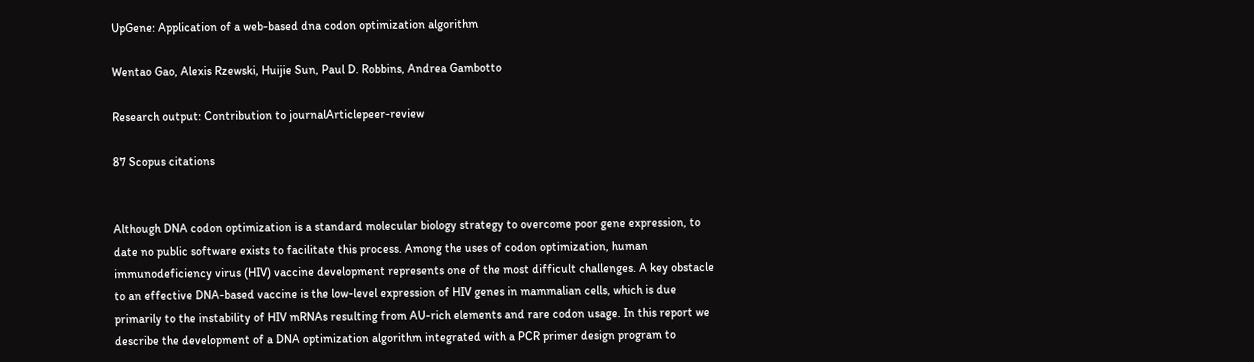UpGene: Application of a web-based dna codon optimization algorithm

Wentao Gao, Alexis Rzewski, Huijie Sun, Paul D. Robbins, Andrea Gambotto

Research output: Contribution to journalArticlepeer-review

87 Scopus citations


Although DNA codon optimization is a standard molecular biology strategy to overcome poor gene expression, to date no public software exists to facilitate this process. Among the uses of codon optimization, human immunodeficiency virus (HIV) vaccine development represents one of the most difficult challenges. A key obstacle to an effective DNA-based vaccine is the low-level expression of HIV genes in mammalian cells, which is due primarily to the instability of HIV mRNAs resulting from AU-rich elements and rare codon usage. In this report we describe the development of a DNA optimization algorithm integrated with a PCR primer design program to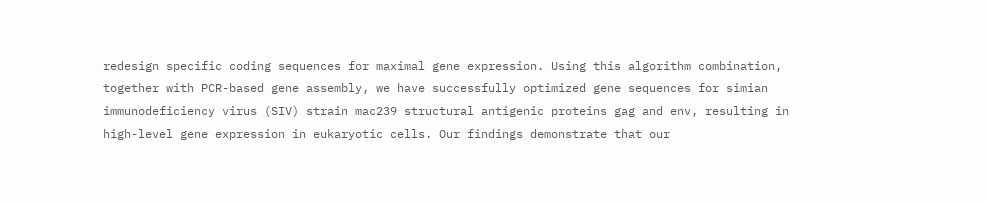redesign specific coding sequences for maximal gene expression. Using this algorithm combination, together with PCR-based gene assembly, we have successfully optimized gene sequences for simian immunodeficiency virus (SIV) strain mac239 structural antigenic proteins gag and env, resulting in high-level gene expression in eukaryotic cells. Our findings demonstrate that our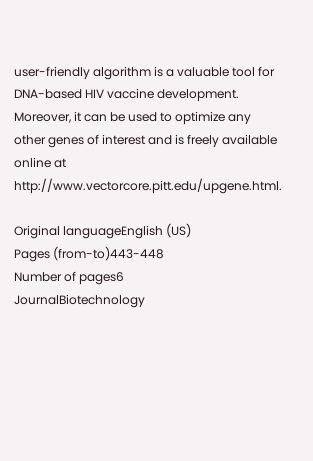user-friendly algorithm is a valuable tool for DNA-based HIV vaccine development. Moreover, it can be used to optimize any other genes of interest and is freely available online at http://www.vectorcore.pitt.edu/upgene.html.

Original languageEnglish (US)
Pages (from-to)443-448
Number of pages6
JournalBiotechnology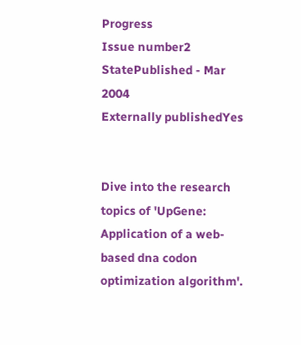Progress
Issue number2
StatePublished - Mar 2004
Externally publishedYes


Dive into the research topics of 'UpGene: Application of a web-based dna codon optimization algorithm'.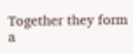Together they form a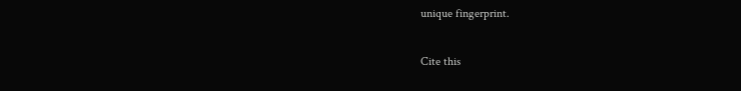unique fingerprint.

Cite this